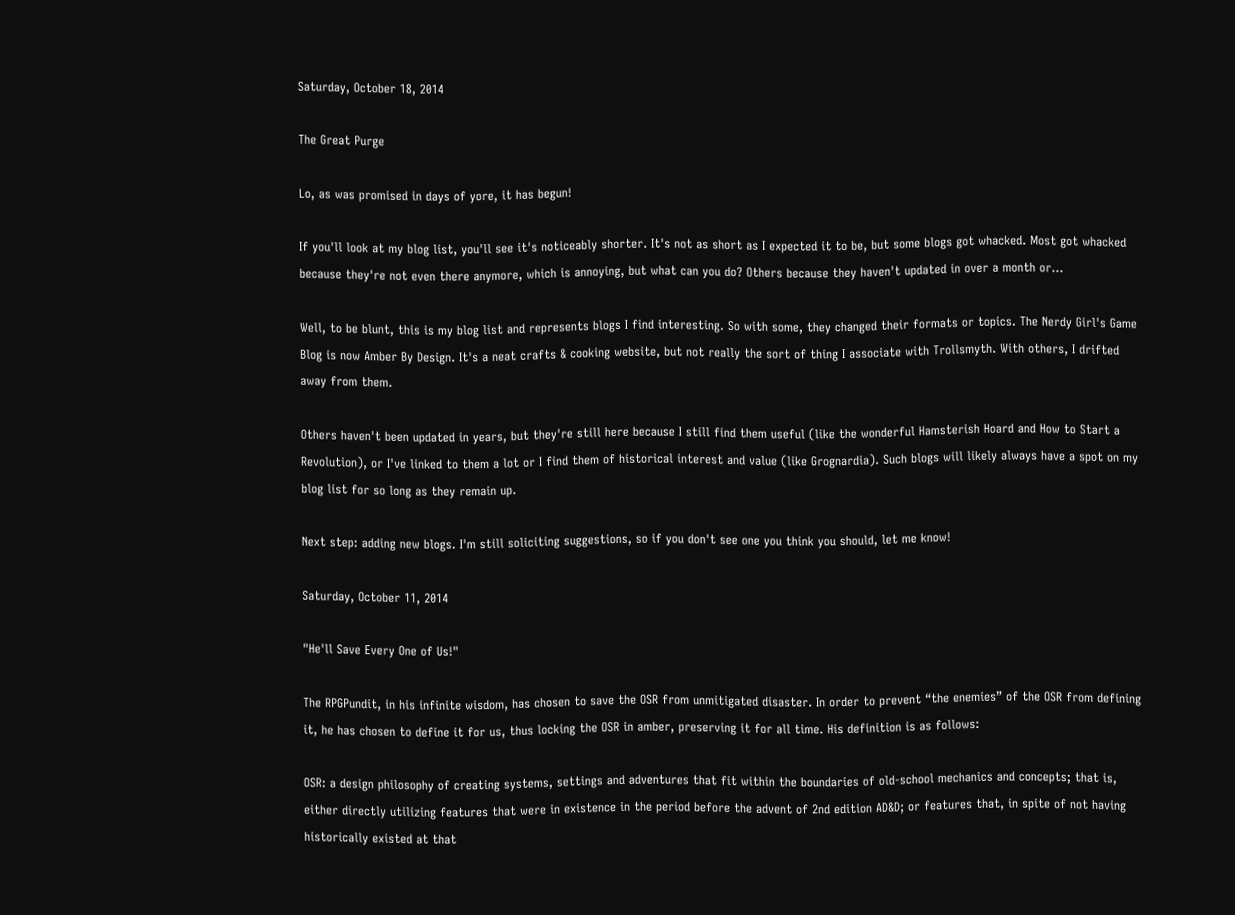Saturday, October 18, 2014

The Great Purge

Lo, as was promised in days of yore, it has begun!

If you'll look at my blog list, you'll see it's noticeably shorter. It's not as short as I expected it to be, but some blogs got whacked. Most got whacked because they're not even there anymore, which is annoying, but what can you do? Others because they haven't updated in over a month or...

Well, to be blunt, this is my blog list and represents blogs I find interesting. So with some, they changed their formats or topics. The Nerdy Girl's Game Blog is now Amber By Design. It's a neat crafts & cooking website, but not really the sort of thing I associate with Trollsmyth. With others, I drifted away from them.

Others haven't been updated in years, but they're still here because I still find them useful (like the wonderful Hamsterish Hoard and How to Start a Revolution), or I've linked to them a lot or I find them of historical interest and value (like Grognardia). Such blogs will likely always have a spot on my blog list for so long as they remain up.

Next step: adding new blogs. I'm still soliciting suggestions, so if you don't see one you think you should, let me know!

Saturday, October 11, 2014

"He'll Save Every One of Us!"

The RPGPundit, in his infinite wisdom, has chosen to save the OSR from unmitigated disaster. In order to prevent “the enemies” of the OSR from defining it, he has chosen to define it for us, thus locking the OSR in amber, preserving it for all time. His definition is as follows:

OSR: a design philosophy of creating systems, settings and adventures that fit within the boundaries of old-school mechanics and concepts; that is, either directly utilizing features that were in existence in the period before the advent of 2nd edition AD&D; or features that, in spite of not having historically existed at that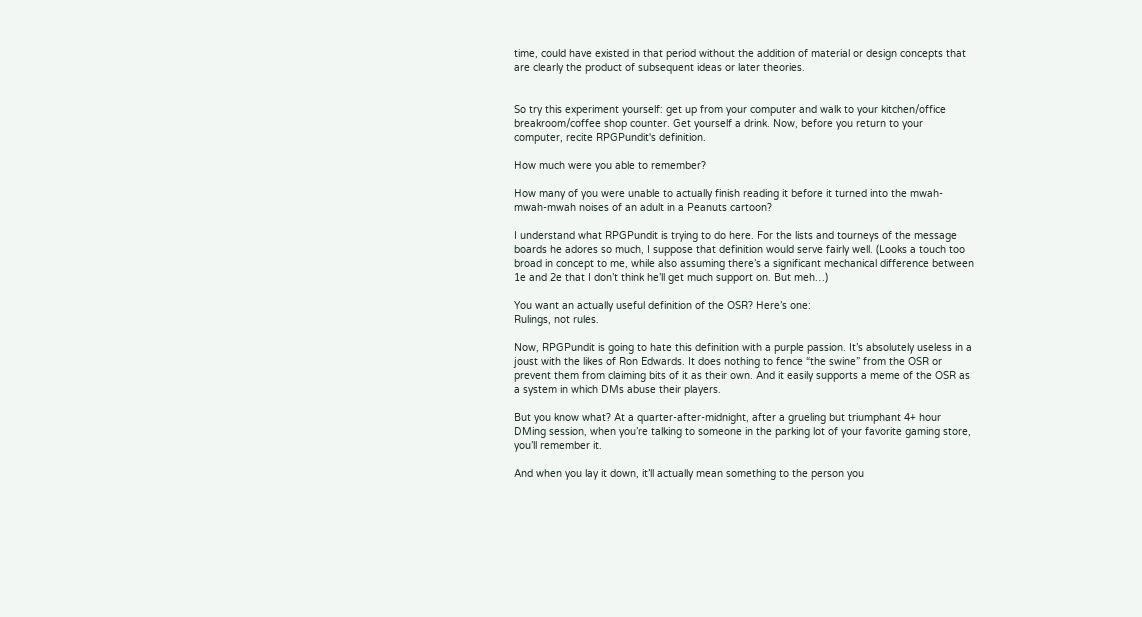time, could have existed in that period without the addition of material or design concepts that are clearly the product of subsequent ideas or later theories.


So try this experiment yourself: get up from your computer and walk to your kitchen/office breakroom/coffee shop counter. Get yourself a drink. Now, before you return to your computer, recite RPGPundit's definition.

How much were you able to remember?

How many of you were unable to actually finish reading it before it turned into the mwah-mwah-mwah noises of an adult in a Peanuts cartoon?

I understand what RPGPundit is trying to do here. For the lists and tourneys of the message boards he adores so much, I suppose that definition would serve fairly well. (Looks a touch too broad in concept to me, while also assuming there’s a significant mechanical difference between 1e and 2e that I don’t think he’ll get much support on. But meh…)

You want an actually useful definition of the OSR? Here’s one:
Rulings, not rules.

Now, RPGPundit is going to hate this definition with a purple passion. It’s absolutely useless in a joust with the likes of Ron Edwards. It does nothing to fence “the swine” from the OSR or prevent them from claiming bits of it as their own. And it easily supports a meme of the OSR as a system in which DMs abuse their players.

But you know what? At a quarter-after-midnight, after a grueling but triumphant 4+ hour DMing session, when you’re talking to someone in the parking lot of your favorite gaming store, you’ll remember it.

And when you lay it down, it’ll actually mean something to the person you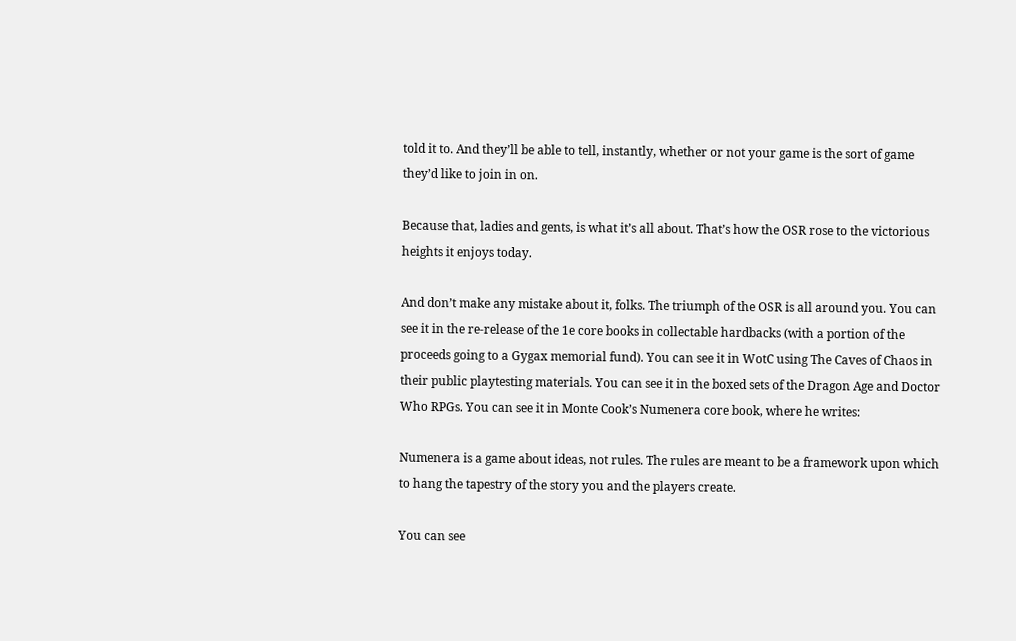told it to. And they’ll be able to tell, instantly, whether or not your game is the sort of game they’d like to join in on.

Because that, ladies and gents, is what it’s all about. That’s how the OSR rose to the victorious heights it enjoys today.

And don’t make any mistake about it, folks. The triumph of the OSR is all around you. You can see it in the re-release of the 1e core books in collectable hardbacks (with a portion of the proceeds going to a Gygax memorial fund). You can see it in WotC using The Caves of Chaos in their public playtesting materials. You can see it in the boxed sets of the Dragon Age and Doctor Who RPGs. You can see it in Monte Cook’s Numenera core book, where he writes:

Numenera is a game about ideas, not rules. The rules are meant to be a framework upon which to hang the tapestry of the story you and the players create.

You can see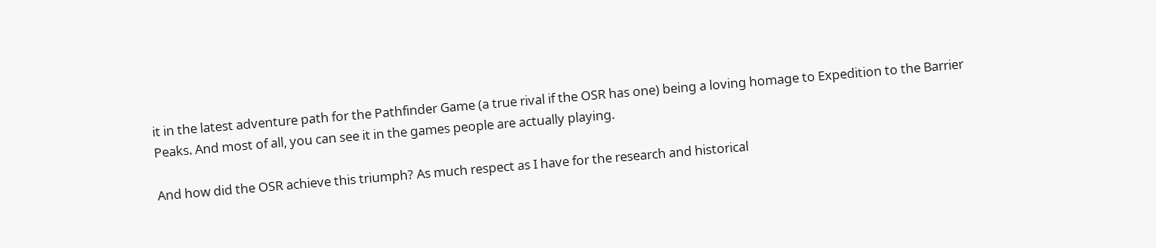it in the latest adventure path for the Pathfinder Game (a true rival if the OSR has one) being a loving homage to Expedition to the Barrier Peaks. And most of all, you can see it in the games people are actually playing.

And how did the OSR achieve this triumph? As much respect as I have for the research and historical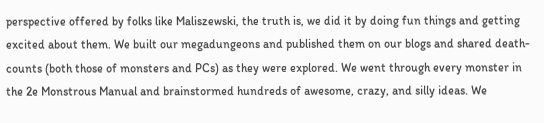perspective offered by folks like Maliszewski, the truth is, we did it by doing fun things and getting excited about them. We built our megadungeons and published them on our blogs and shared death-counts (both those of monsters and PCs) as they were explored. We went through every monster in the 2e Monstrous Manual and brainstormed hundreds of awesome, crazy, and silly ideas. We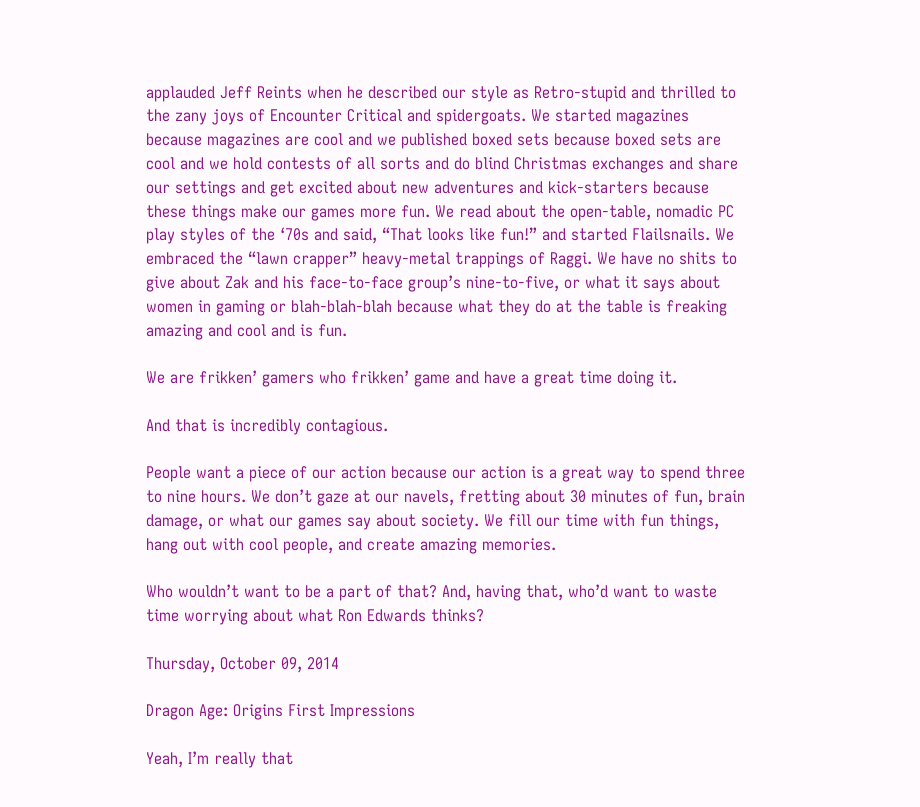applauded Jeff Reints when he described our style as Retro-stupid and thrilled to the zany joys of Encounter Critical and spidergoats. We started magazines because magazines are cool and we published boxed sets because boxed sets are cool and we hold contests of all sorts and do blind Christmas exchanges and share our settings and get excited about new adventures and kick-starters because these things make our games more fun. We read about the open-table, nomadic PC play styles of the ‘70s and said, “That looks like fun!” and started Flailsnails. We embraced the “lawn crapper” heavy-metal trappings of Raggi. We have no shits to give about Zak and his face-to-face group’s nine-to-five, or what it says about women in gaming or blah-blah-blah because what they do at the table is freaking amazing and cool and is fun.

We are frikken’ gamers who frikken’ game and have a great time doing it.

And that is incredibly contagious.

People want a piece of our action because our action is a great way to spend three to nine hours. We don’t gaze at our navels, fretting about 30 minutes of fun, brain damage, or what our games say about society. We fill our time with fun things, hang out with cool people, and create amazing memories.

Who wouldn’t want to be a part of that? And, having that, who’d want to waste time worrying about what Ron Edwards thinks?

Thursday, October 09, 2014

Dragon Age: Origins First Impressions

Yeah, I’m really that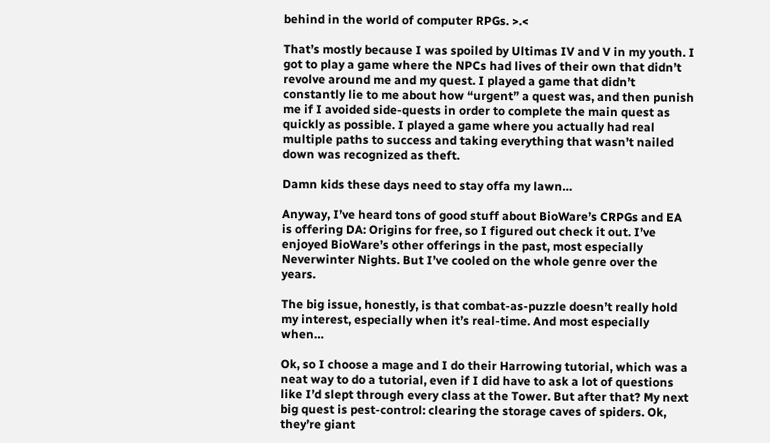behind in the world of computer RPGs. >.<

That’s mostly because I was spoiled by Ultimas IV and V in my youth. I got to play a game where the NPCs had lives of their own that didn’t revolve around me and my quest. I played a game that didn’t constantly lie to me about how “urgent” a quest was, and then punish me if I avoided side-quests in order to complete the main quest as quickly as possible. I played a game where you actually had real multiple paths to success and taking everything that wasn’t nailed down was recognized as theft.

Damn kids these days need to stay offa my lawn…

Anyway, I’ve heard tons of good stuff about BioWare’s CRPGs and EA is offering DA: Origins for free, so I figured out check it out. I’ve enjoyed BioWare’s other offerings in the past, most especially Neverwinter Nights. But I’ve cooled on the whole genre over the years.

The big issue, honestly, is that combat-as-puzzle doesn’t really hold my interest, especially when it’s real-time. And most especially when…

Ok, so I choose a mage and I do their Harrowing tutorial, which was a neat way to do a tutorial, even if I did have to ask a lot of questions like I’d slept through every class at the Tower. But after that? My next big quest is pest-control: clearing the storage caves of spiders. Ok, they’re giant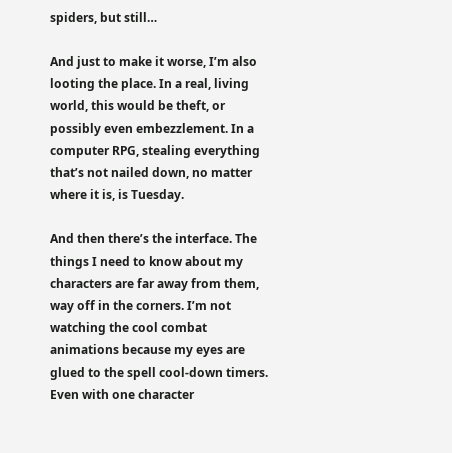spiders, but still…

And just to make it worse, I’m also looting the place. In a real, living world, this would be theft, or possibly even embezzlement. In a computer RPG, stealing everything that’s not nailed down, no matter where it is, is Tuesday.

And then there’s the interface. The things I need to know about my characters are far away from them, way off in the corners. I’m not watching the cool combat animations because my eyes are glued to the spell cool-down timers. Even with one character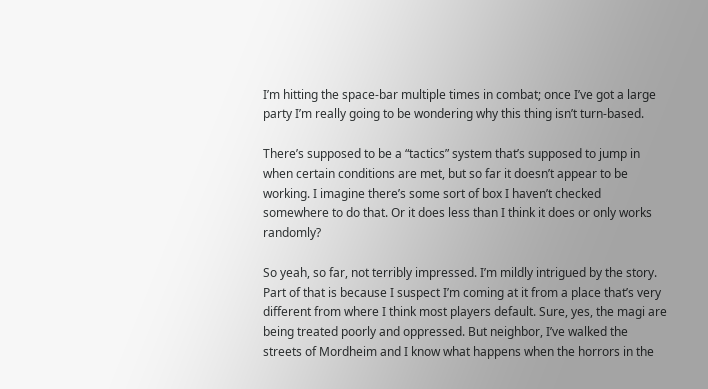I’m hitting the space-bar multiple times in combat; once I’ve got a large party I’m really going to be wondering why this thing isn’t turn-based.

There’s supposed to be a “tactics” system that’s supposed to jump in when certain conditions are met, but so far it doesn’t appear to be working. I imagine there’s some sort of box I haven’t checked somewhere to do that. Or it does less than I think it does or only works randomly?

So yeah, so far, not terribly impressed. I’m mildly intrigued by the story. Part of that is because I suspect I’m coming at it from a place that’s very different from where I think most players default. Sure, yes, the magi are being treated poorly and oppressed. But neighbor, I’ve walked the streets of Mordheim and I know what happens when the horrors in the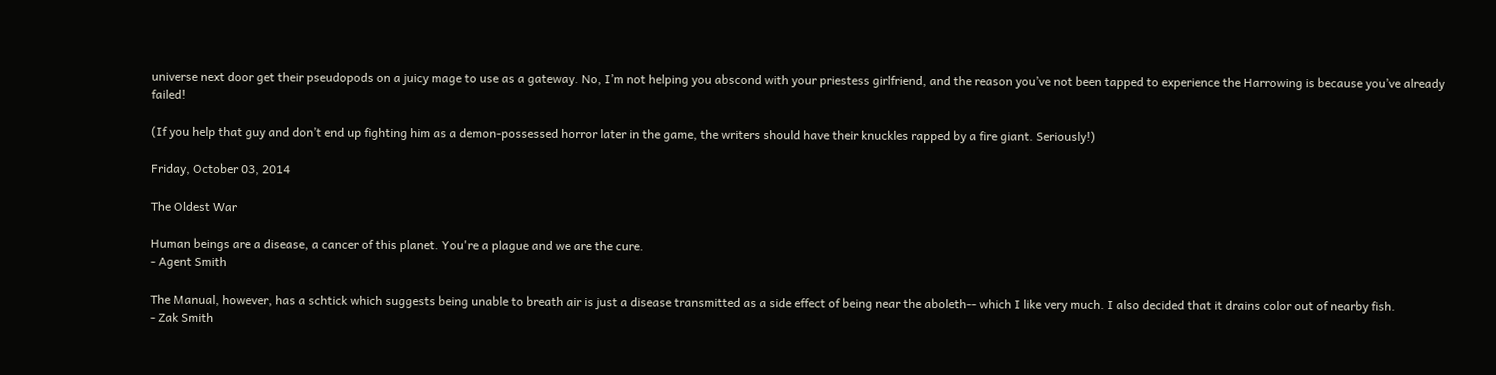universe next door get their pseudopods on a juicy mage to use as a gateway. No, I’m not helping you abscond with your priestess girlfriend, and the reason you’ve not been tapped to experience the Harrowing is because you’ve already failed!

(If you help that guy and don’t end up fighting him as a demon-possessed horror later in the game, the writers should have their knuckles rapped by a fire giant. Seriously!)

Friday, October 03, 2014

The Oldest War

Human beings are a disease, a cancer of this planet. You're a plague and we are the cure.
- Agent Smith

The Manual, however, has a schtick which suggests being unable to breath air is just a disease transmitted as a side effect of being near the aboleth-- which I like very much. I also decided that it drains color out of nearby fish.
- Zak Smith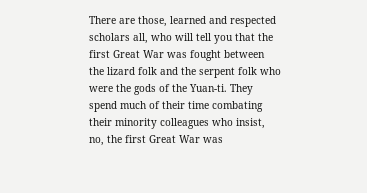There are those, learned and respected scholars all, who will tell you that the first Great War was fought between the lizard folk and the serpent folk who were the gods of the Yuan-ti. They spend much of their time combating their minority colleagues who insist, no, the first Great War was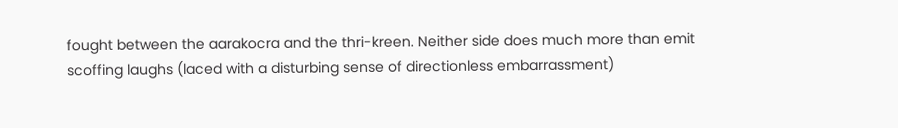fought between the aarakocra and the thri-kreen. Neither side does much more than emit scoffing laughs (laced with a disturbing sense of directionless embarrassment)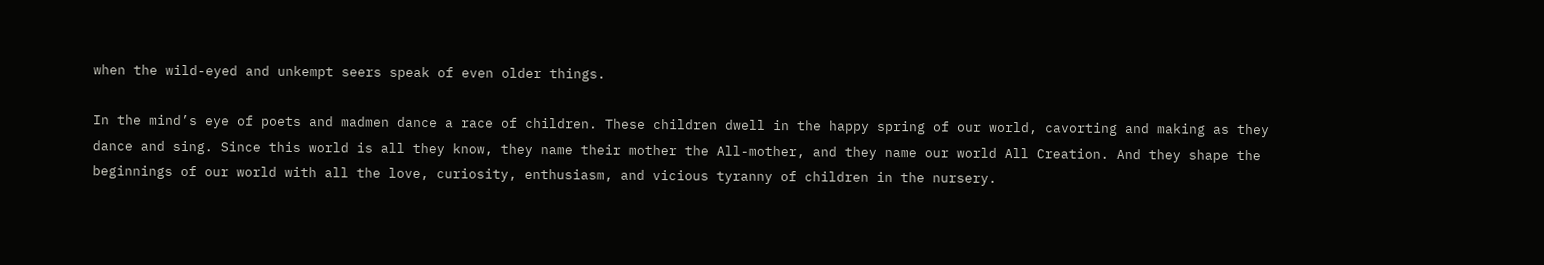when the wild-eyed and unkempt seers speak of even older things.

In the mind’s eye of poets and madmen dance a race of children. These children dwell in the happy spring of our world, cavorting and making as they dance and sing. Since this world is all they know, they name their mother the All-mother, and they name our world All Creation. And they shape the beginnings of our world with all the love, curiosity, enthusiasm, and vicious tyranny of children in the nursery.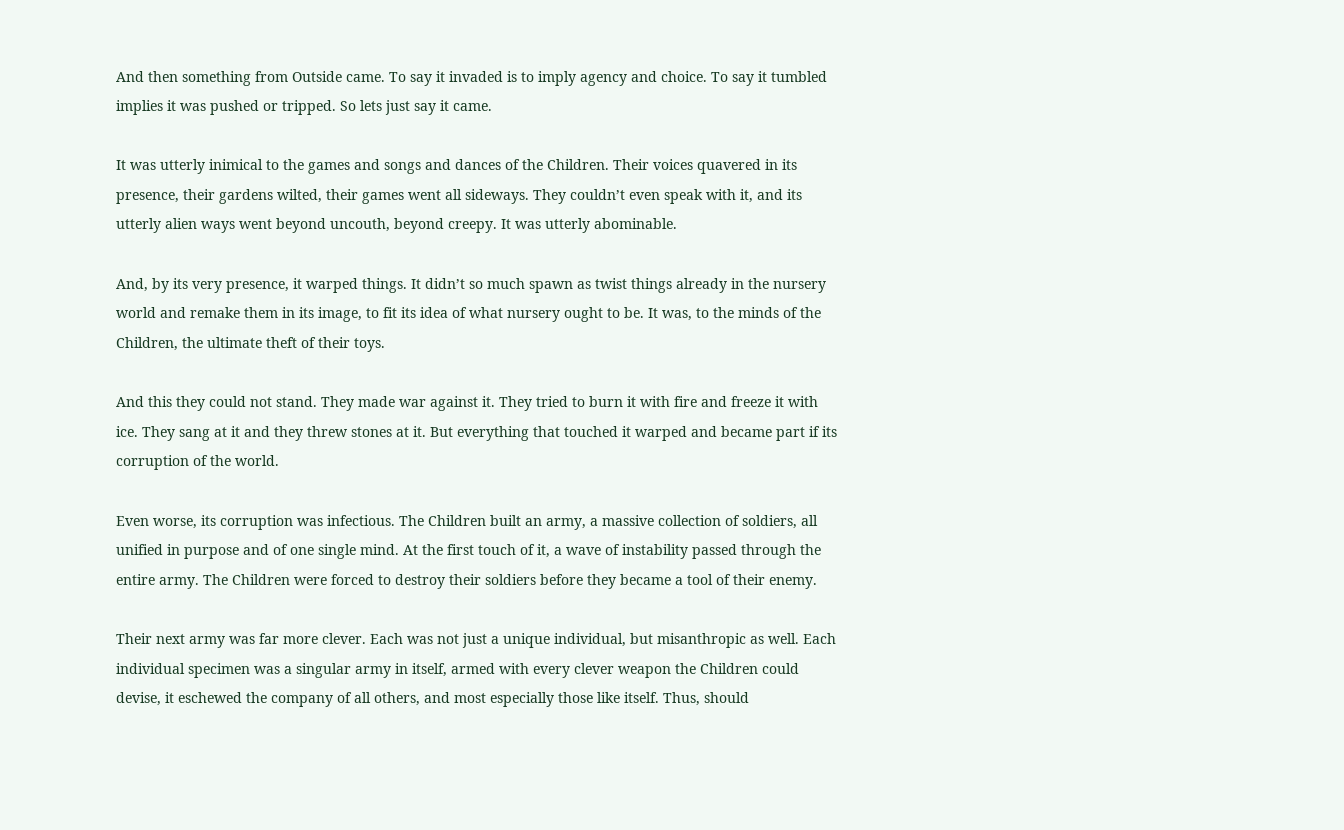And then something from Outside came. To say it invaded is to imply agency and choice. To say it tumbled implies it was pushed or tripped. So lets just say it came.

It was utterly inimical to the games and songs and dances of the Children. Their voices quavered in its presence, their gardens wilted, their games went all sideways. They couldn’t even speak with it, and its utterly alien ways went beyond uncouth, beyond creepy. It was utterly abominable.

And, by its very presence, it warped things. It didn’t so much spawn as twist things already in the nursery world and remake them in its image, to fit its idea of what nursery ought to be. It was, to the minds of the Children, the ultimate theft of their toys.

And this they could not stand. They made war against it. They tried to burn it with fire and freeze it with ice. They sang at it and they threw stones at it. But everything that touched it warped and became part if its corruption of the world.

Even worse, its corruption was infectious. The Children built an army, a massive collection of soldiers, all unified in purpose and of one single mind. At the first touch of it, a wave of instability passed through the entire army. The Children were forced to destroy their soldiers before they became a tool of their enemy.

Their next army was far more clever. Each was not just a unique individual, but misanthropic as well. Each individual specimen was a singular army in itself, armed with every clever weapon the Children could devise, it eschewed the company of all others, and most especially those like itself. Thus, should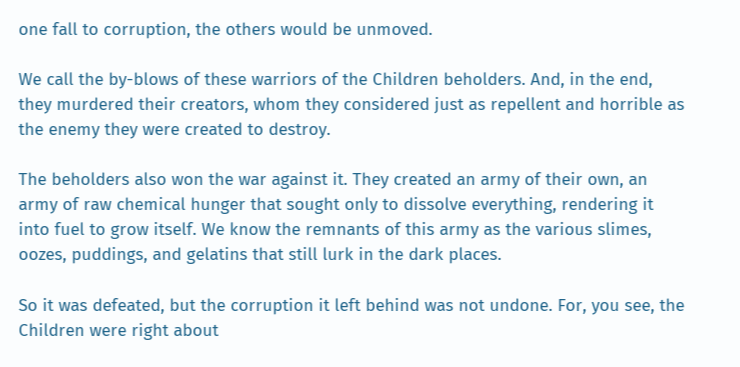one fall to corruption, the others would be unmoved.

We call the by-blows of these warriors of the Children beholders. And, in the end, they murdered their creators, whom they considered just as repellent and horrible as the enemy they were created to destroy.

The beholders also won the war against it. They created an army of their own, an army of raw chemical hunger that sought only to dissolve everything, rendering it into fuel to grow itself. We know the remnants of this army as the various slimes, oozes, puddings, and gelatins that still lurk in the dark places.

So it was defeated, but the corruption it left behind was not undone. For, you see, the Children were right about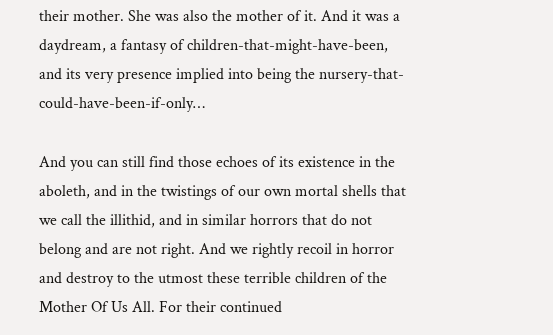their mother. She was also the mother of it. And it was a daydream, a fantasy of children-that-might-have-been, and its very presence implied into being the nursery-that-could-have-been-if-only…

And you can still find those echoes of its existence in the aboleth, and in the twistings of our own mortal shells that we call the illithid, and in similar horrors that do not belong and are not right. And we rightly recoil in horror and destroy to the utmost these terrible children of the Mother Of Us All. For their continued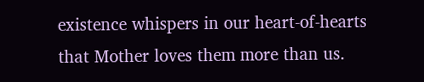existence whispers in our heart-of-hearts that Mother loves them more than us.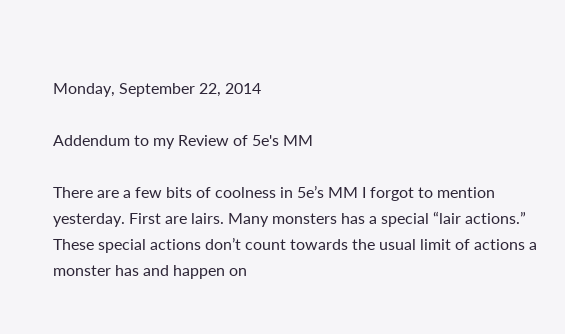Monday, September 22, 2014

Addendum to my Review of 5e's MM

There are a few bits of coolness in 5e’s MM I forgot to mention yesterday. First are lairs. Many monsters has a special “lair actions.” These special actions don’t count towards the usual limit of actions a monster has and happen on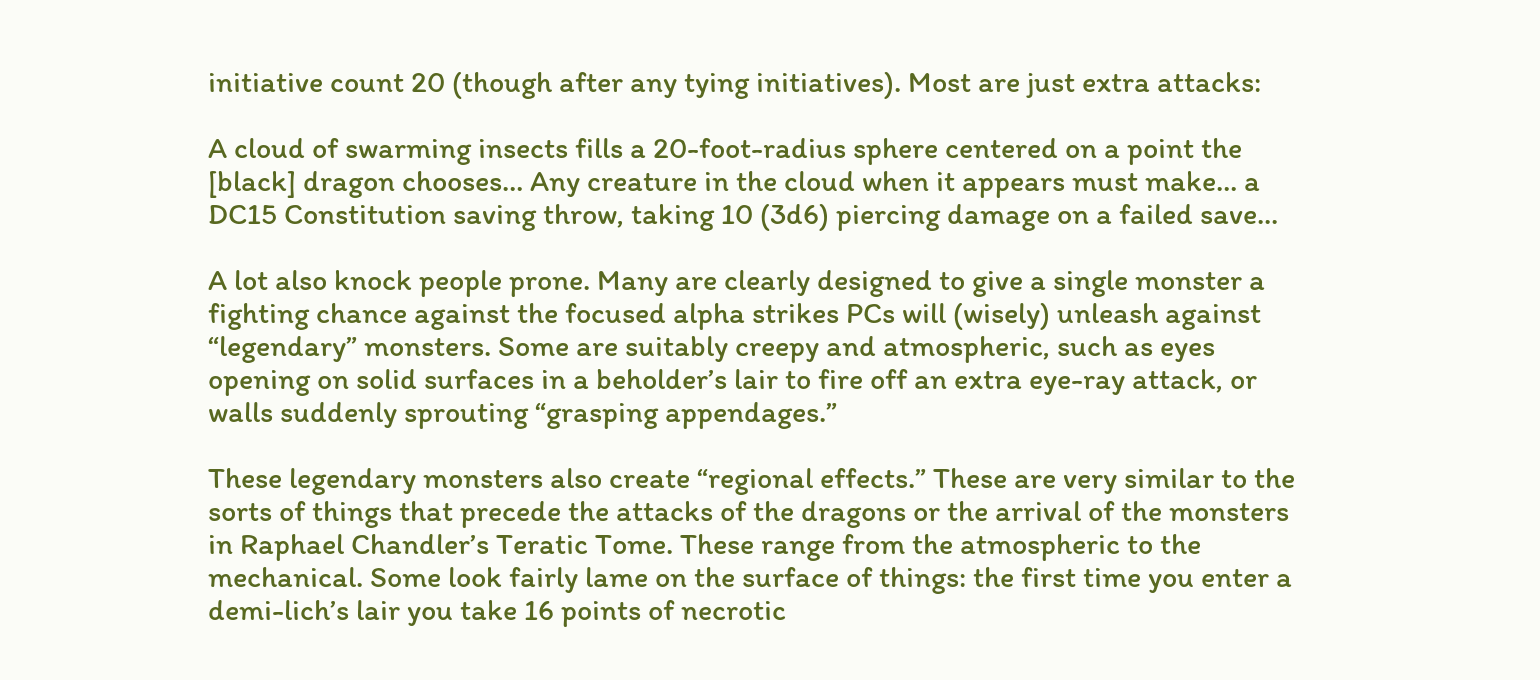initiative count 20 (though after any tying initiatives). Most are just extra attacks:

A cloud of swarming insects fills a 20-foot-radius sphere centered on a point the [black] dragon chooses… Any creature in the cloud when it appears must make… a DC15 Constitution saving throw, taking 10 (3d6) piercing damage on a failed save...

A lot also knock people prone. Many are clearly designed to give a single monster a fighting chance against the focused alpha strikes PCs will (wisely) unleash against “legendary” monsters. Some are suitably creepy and atmospheric, such as eyes opening on solid surfaces in a beholder’s lair to fire off an extra eye-ray attack, or walls suddenly sprouting “grasping appendages.”

These legendary monsters also create “regional effects.” These are very similar to the sorts of things that precede the attacks of the dragons or the arrival of the monsters in Raphael Chandler’s Teratic Tome. These range from the atmospheric to the mechanical. Some look fairly lame on the surface of things: the first time you enter a demi-lich’s lair you take 16 points of necrotic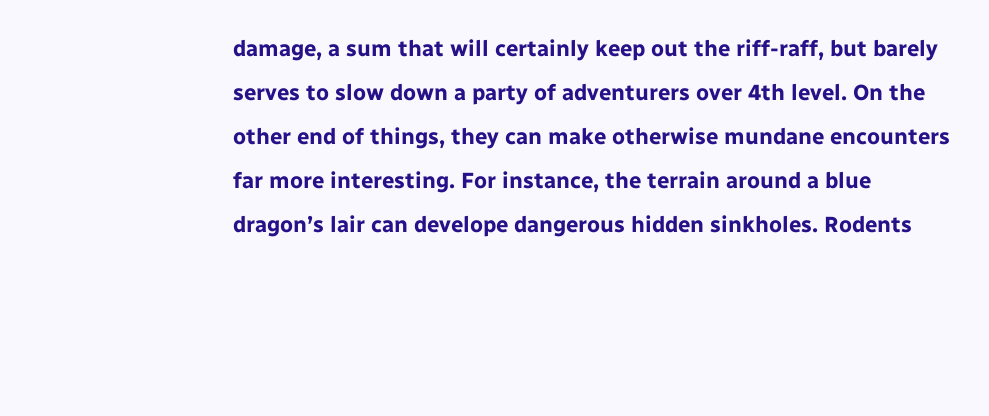damage, a sum that will certainly keep out the riff-raff, but barely serves to slow down a party of adventurers over 4th level. On the other end of things, they can make otherwise mundane encounters far more interesting. For instance, the terrain around a blue dragon’s lair can develope dangerous hidden sinkholes. Rodents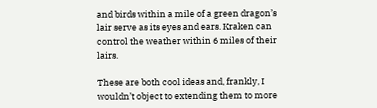and birds within a mile of a green dragon’s lair serve as its eyes and ears. Kraken can control the weather within 6 miles of their lairs.

These are both cool ideas and, frankly, I wouldn’t object to extending them to more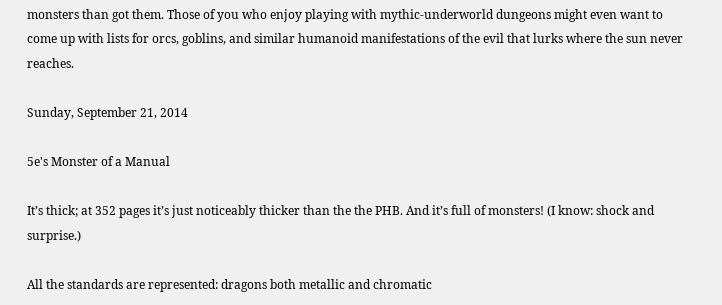monsters than got them. Those of you who enjoy playing with mythic-underworld dungeons might even want to come up with lists for orcs, goblins, and similar humanoid manifestations of the evil that lurks where the sun never reaches.

Sunday, September 21, 2014

5e's Monster of a Manual

It’s thick; at 352 pages it’s just noticeably thicker than the the PHB. And it’s full of monsters! (I know: shock and surprise.)

All the standards are represented: dragons both metallic and chromatic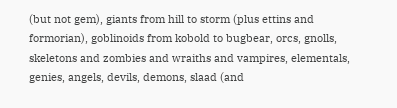(but not gem), giants from hill to storm (plus ettins and formorian), goblinoids from kobold to bugbear, orcs, gnolls, skeletons and zombies and wraiths and vampires, elementals, genies, angels, devils, demons, slaad (and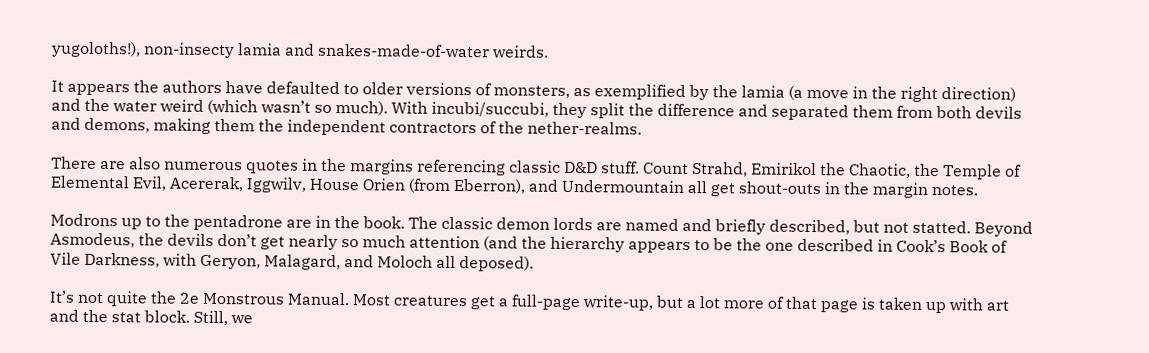yugoloths!), non-insecty lamia and snakes-made-of-water weirds.

It appears the authors have defaulted to older versions of monsters, as exemplified by the lamia (a move in the right direction) and the water weird (which wasn’t so much). With incubi/succubi, they split the difference and separated them from both devils and demons, making them the independent contractors of the nether-realms.

There are also numerous quotes in the margins referencing classic D&D stuff. Count Strahd, Emirikol the Chaotic, the Temple of Elemental Evil, Acererak, Iggwilv, House Orien (from Eberron), and Undermountain all get shout-outs in the margin notes.

Modrons up to the pentadrone are in the book. The classic demon lords are named and briefly described, but not statted. Beyond Asmodeus, the devils don’t get nearly so much attention (and the hierarchy appears to be the one described in Cook’s Book of Vile Darkness, with Geryon, Malagard, and Moloch all deposed).

It’s not quite the 2e Monstrous Manual. Most creatures get a full-page write-up, but a lot more of that page is taken up with art and the stat block. Still, we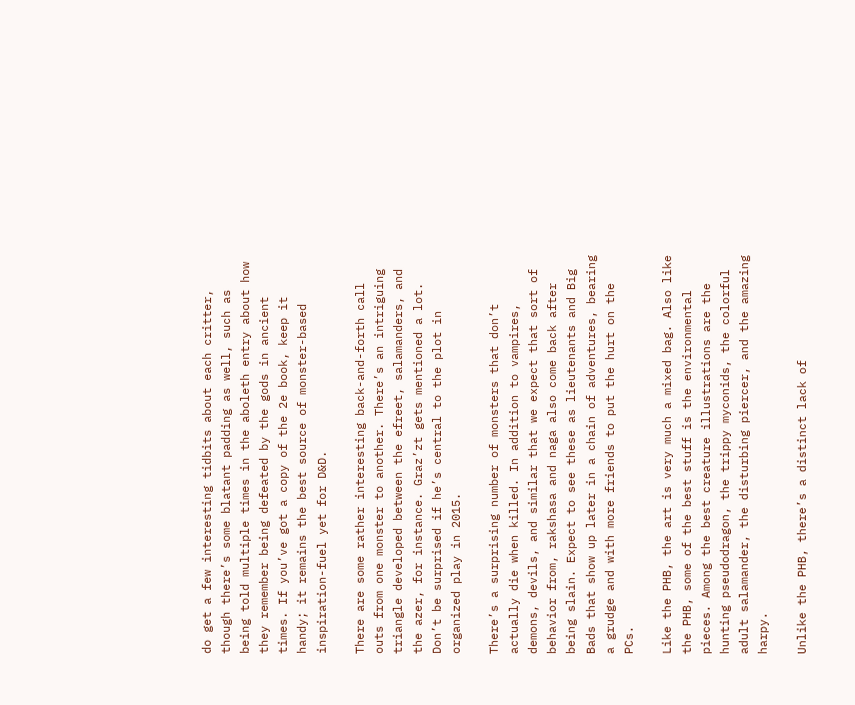do get a few interesting tidbits about each critter, though there’s some blatant padding as well, such as being told multiple times in the aboleth entry about how they remember being defeated by the gods in ancient times. If you’ve got a copy of the 2e book, keep it handy; it remains the best source of monster-based inspiration-fuel yet for D&D.

There are some rather interesting back-and-forth call outs from one monster to another. There’s an intriguing triangle developed between the efreet, salamanders, and the azer, for instance. Graz’zt gets mentioned a lot. Don’t be surprised if he’s central to the plot in organized play in 2015.

There’s a surprising number of monsters that don’t actually die when killed. In addition to vampires, demons, devils, and similar that we expect that sort of behavior from, rakshasa and naga also come back after being slain. Expect to see these as lieutenants and Big Bads that show up later in a chain of adventures, bearing a grudge and with more friends to put the hurt on the PCs.

Like the PHB, the art is very much a mixed bag. Also like the PHB, some of the best stuff is the environmental pieces. Among the best creature illustrations are the hunting pseudodragon, the trippy myconids, the colorful adult salamander, the disturbing piercer, and the amazing harpy.

Unlike the PHB, there’s a distinct lack of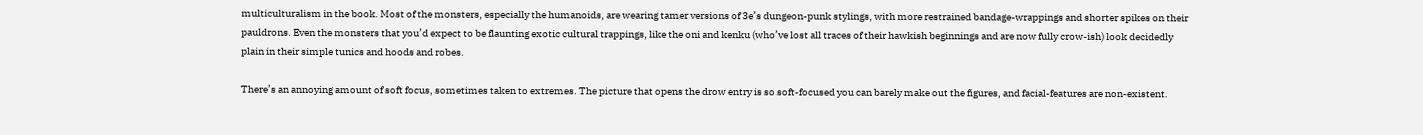multiculturalism in the book. Most of the monsters, especially the humanoids, are wearing tamer versions of 3e’s dungeon-punk stylings, with more restrained bandage-wrappings and shorter spikes on their pauldrons. Even the monsters that you’d expect to be flaunting exotic cultural trappings, like the oni and kenku (who’ve lost all traces of their hawkish beginnings and are now fully crow-ish) look decidedly plain in their simple tunics and hoods and robes.

There’s an annoying amount of soft focus, sometimes taken to extremes. The picture that opens the drow entry is so soft-focused you can barely make out the figures, and facial-features are non-existent.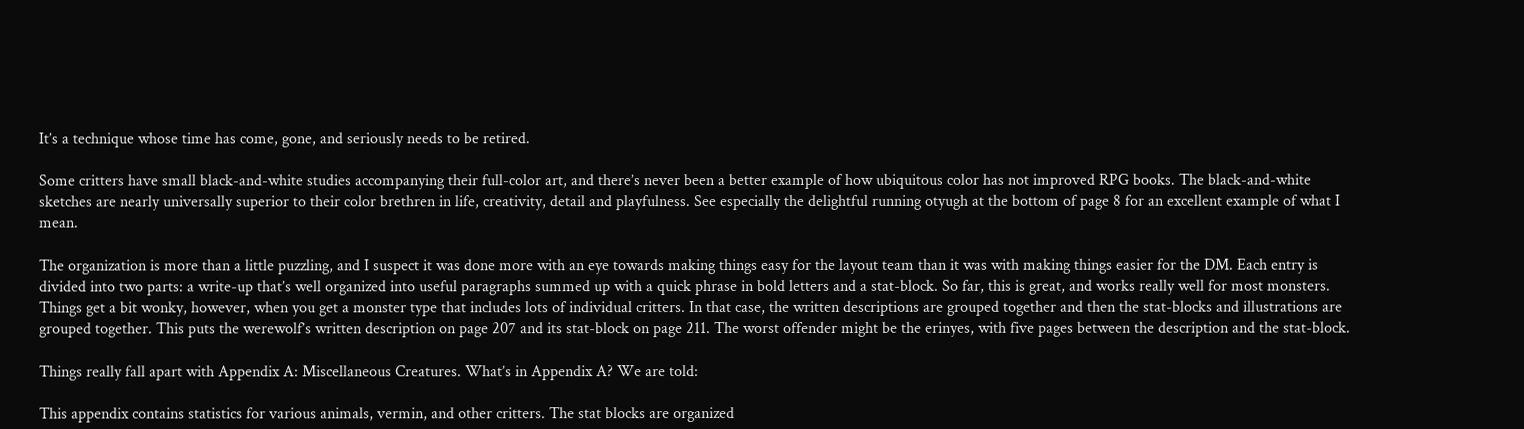It’s a technique whose time has come, gone, and seriously needs to be retired.

Some critters have small black-and-white studies accompanying their full-color art, and there’s never been a better example of how ubiquitous color has not improved RPG books. The black-and-white sketches are nearly universally superior to their color brethren in life, creativity, detail and playfulness. See especially the delightful running otyugh at the bottom of page 8 for an excellent example of what I mean.

The organization is more than a little puzzling, and I suspect it was done more with an eye towards making things easy for the layout team than it was with making things easier for the DM. Each entry is divided into two parts: a write-up that’s well organized into useful paragraphs summed up with a quick phrase in bold letters and a stat-block. So far, this is great, and works really well for most monsters. Things get a bit wonky, however, when you get a monster type that includes lots of individual critters. In that case, the written descriptions are grouped together and then the stat-blocks and illustrations are grouped together. This puts the werewolf’s written description on page 207 and its stat-block on page 211. The worst offender might be the erinyes, with five pages between the description and the stat-block.

Things really fall apart with Appendix A: Miscellaneous Creatures. What’s in Appendix A? We are told:

This appendix contains statistics for various animals, vermin, and other critters. The stat blocks are organized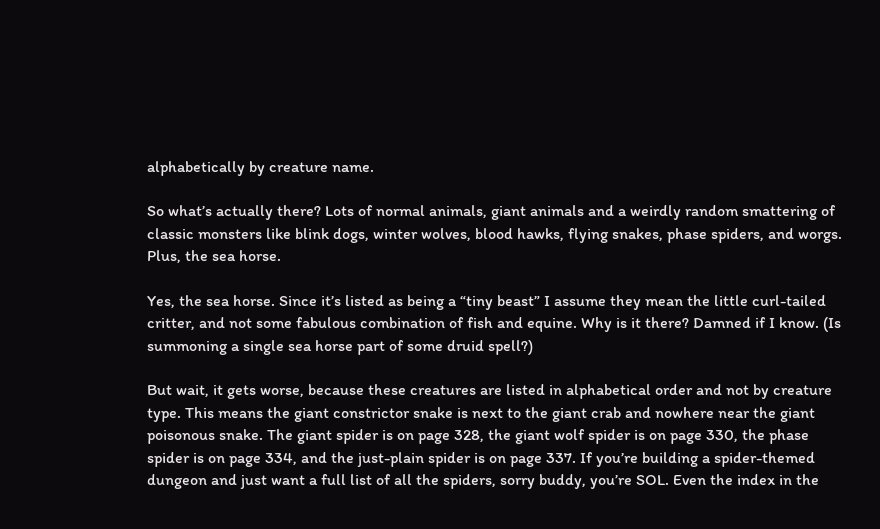alphabetically by creature name.

So what’s actually there? Lots of normal animals, giant animals and a weirdly random smattering of classic monsters like blink dogs, winter wolves, blood hawks, flying snakes, phase spiders, and worgs. Plus, the sea horse.

Yes, the sea horse. Since it’s listed as being a “tiny beast” I assume they mean the little curl-tailed critter, and not some fabulous combination of fish and equine. Why is it there? Damned if I know. (Is summoning a single sea horse part of some druid spell?)

But wait, it gets worse, because these creatures are listed in alphabetical order and not by creature type. This means the giant constrictor snake is next to the giant crab and nowhere near the giant poisonous snake. The giant spider is on page 328, the giant wolf spider is on page 330, the phase spider is on page 334, and the just-plain spider is on page 337. If you’re building a spider-themed dungeon and just want a full list of all the spiders, sorry buddy, you’re SOL. Even the index in the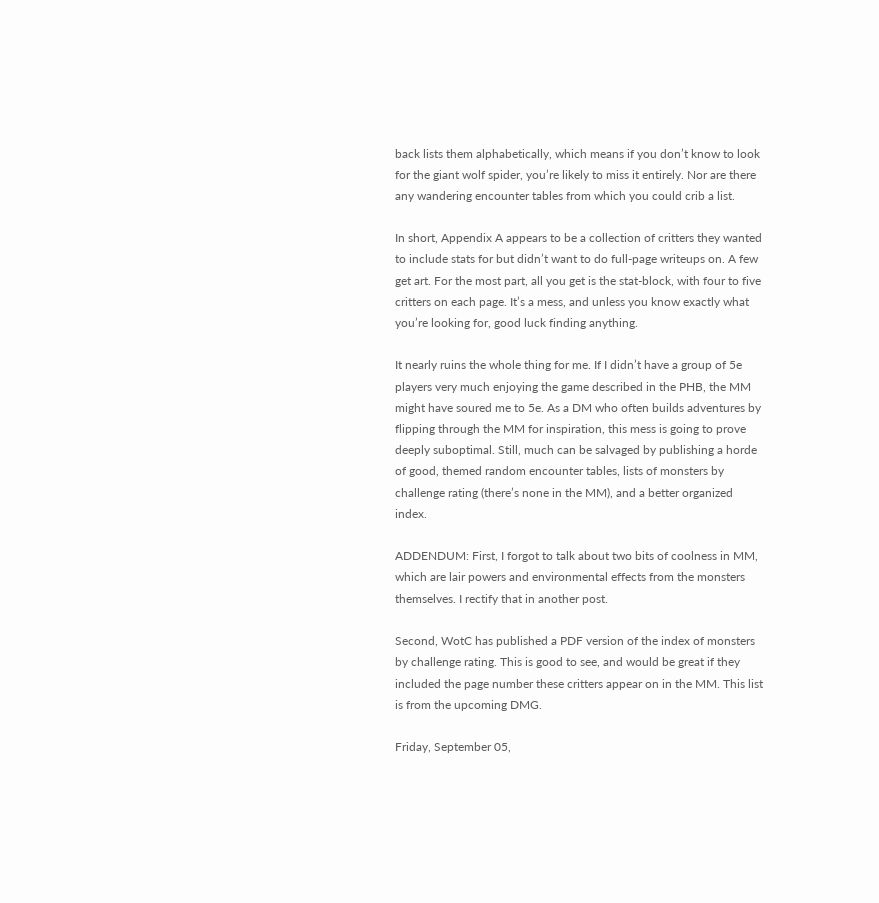back lists them alphabetically, which means if you don’t know to look for the giant wolf spider, you’re likely to miss it entirely. Nor are there any wandering encounter tables from which you could crib a list.

In short, Appendix A appears to be a collection of critters they wanted to include stats for but didn’t want to do full-page writeups on. A few get art. For the most part, all you get is the stat-block, with four to five critters on each page. It’s a mess, and unless you know exactly what you’re looking for, good luck finding anything.

It nearly ruins the whole thing for me. If I didn’t have a group of 5e players very much enjoying the game described in the PHB, the MM might have soured me to 5e. As a DM who often builds adventures by flipping through the MM for inspiration, this mess is going to prove deeply suboptimal. Still, much can be salvaged by publishing a horde of good, themed random encounter tables, lists of monsters by challenge rating (there’s none in the MM), and a better organized index.

ADDENDUM: First, I forgot to talk about two bits of coolness in MM, which are lair powers and environmental effects from the monsters themselves. I rectify that in another post.

Second, WotC has published a PDF version of the index of monsters by challenge rating. This is good to see, and would be great if they included the page number these critters appear on in the MM. This list is from the upcoming DMG.

Friday, September 05,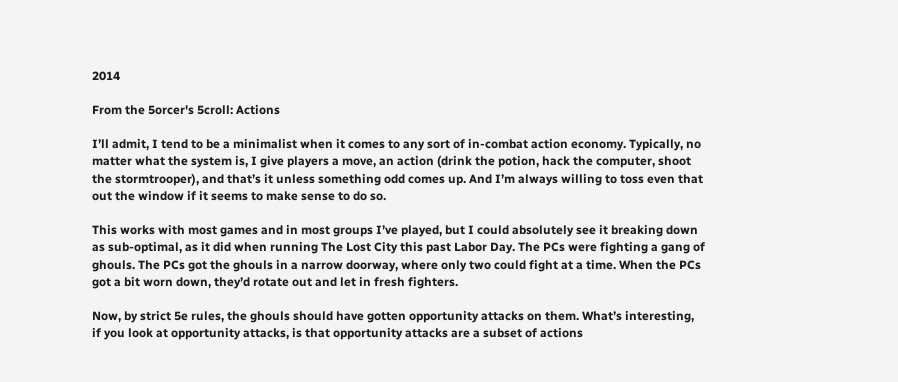2014

From the 5orcer's 5croll: Actions

I’ll admit, I tend to be a minimalist when it comes to any sort of in-combat action economy. Typically, no matter what the system is, I give players a move, an action (drink the potion, hack the computer, shoot the stormtrooper), and that’s it unless something odd comes up. And I’m always willing to toss even that out the window if it seems to make sense to do so.

This works with most games and in most groups I’ve played, but I could absolutely see it breaking down as sub-optimal, as it did when running The Lost City this past Labor Day. The PCs were fighting a gang of ghouls. The PCs got the ghouls in a narrow doorway, where only two could fight at a time. When the PCs got a bit worn down, they’d rotate out and let in fresh fighters.

Now, by strict 5e rules, the ghouls should have gotten opportunity attacks on them. What’s interesting, if you look at opportunity attacks, is that opportunity attacks are a subset of actions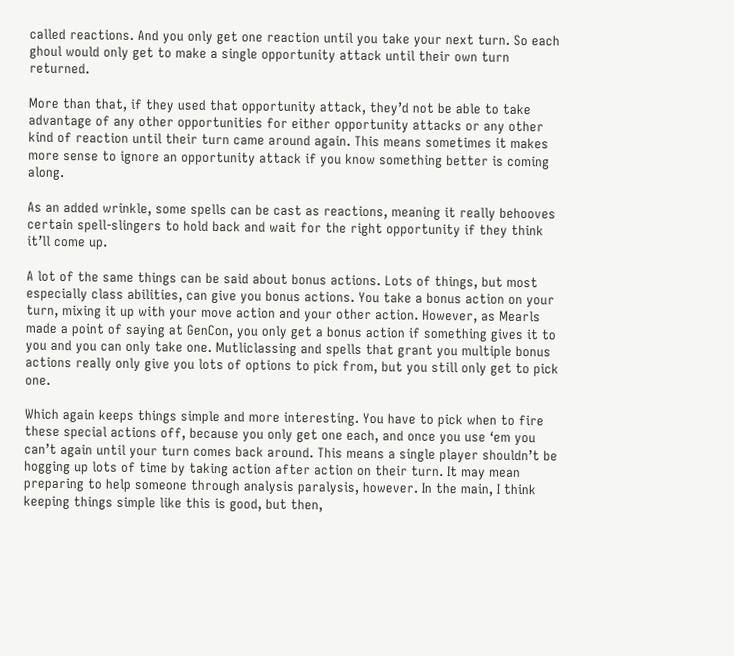called reactions. And you only get one reaction until you take your next turn. So each ghoul would only get to make a single opportunity attack until their own turn returned.

More than that, if they used that opportunity attack, they’d not be able to take advantage of any other opportunities for either opportunity attacks or any other kind of reaction until their turn came around again. This means sometimes it makes more sense to ignore an opportunity attack if you know something better is coming along.

As an added wrinkle, some spells can be cast as reactions, meaning it really behooves certain spell-slingers to hold back and wait for the right opportunity if they think it’ll come up.

A lot of the same things can be said about bonus actions. Lots of things, but most especially class abilities, can give you bonus actions. You take a bonus action on your turn, mixing it up with your move action and your other action. However, as Mearls made a point of saying at GenCon, you only get a bonus action if something gives it to you and you can only take one. Mutliclassing and spells that grant you multiple bonus actions really only give you lots of options to pick from, but you still only get to pick one.

Which again keeps things simple and more interesting. You have to pick when to fire these special actions off, because you only get one each, and once you use ‘em you can’t again until your turn comes back around. This means a single player shouldn’t be hogging up lots of time by taking action after action on their turn. It may mean preparing to help someone through analysis paralysis, however. In the main, I think keeping things simple like this is good, but then,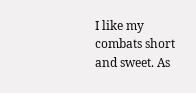I like my combats short and sweet. As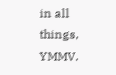in all things, YMMV.